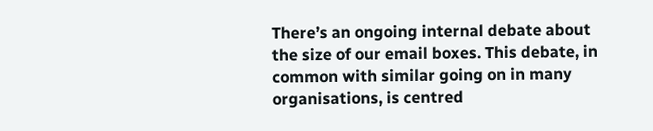There’s an ongoing internal debate about the size of our email boxes. This debate, in common with similar going on in many organisations, is centred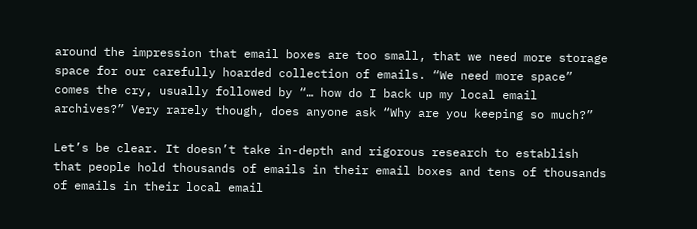around the impression that email boxes are too small, that we need more storage space for our carefully hoarded collection of emails. “We need more space” comes the cry, usually followed by “… how do I back up my local email archives?” Very rarely though, does anyone ask “Why are you keeping so much?”

Let’s be clear. It doesn’t take in-depth and rigorous research to establish that people hold thousands of emails in their email boxes and tens of thousands of emails in their local email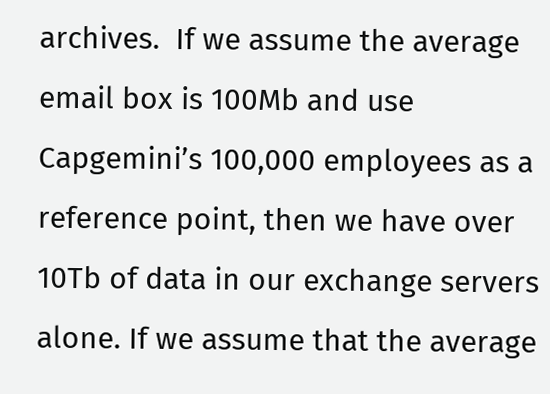archives.  If we assume the average email box is 100Mb and use Capgemini’s 100,000 employees as a reference point, then we have over 10Tb of data in our exchange servers alone. If we assume that the average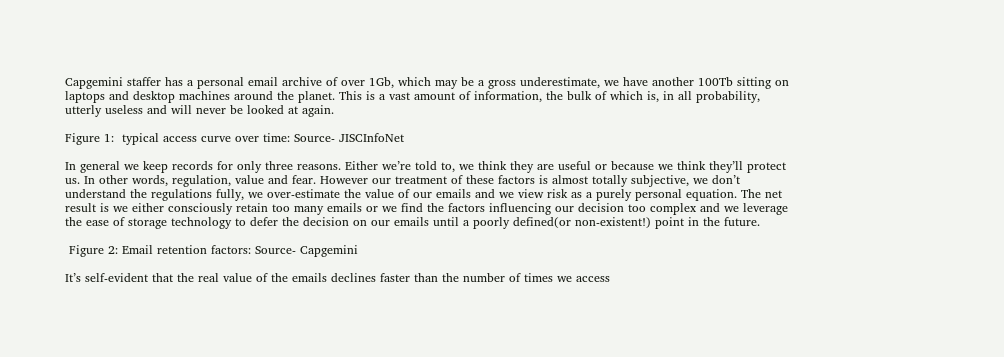Capgemini staffer has a personal email archive of over 1Gb, which may be a gross underestimate, we have another 100Tb sitting on laptops and desktop machines around the planet. This is a vast amount of information, the bulk of which is, in all probability, utterly useless and will never be looked at again.

Figure 1:  typical access curve over time: Source- JISCInfoNet

In general we keep records for only three reasons. Either we’re told to, we think they are useful or because we think they’ll protect us. In other words, regulation, value and fear. However our treatment of these factors is almost totally subjective, we don’t understand the regulations fully, we over-estimate the value of our emails and we view risk as a purely personal equation. The net result is we either consciously retain too many emails or we find the factors influencing our decision too complex and we leverage the ease of storage technology to defer the decision on our emails until a poorly defined(or non-existent!) point in the future.

 Figure 2: Email retention factors: Source- Capgemini

It’s self-evident that the real value of the emails declines faster than the number of times we access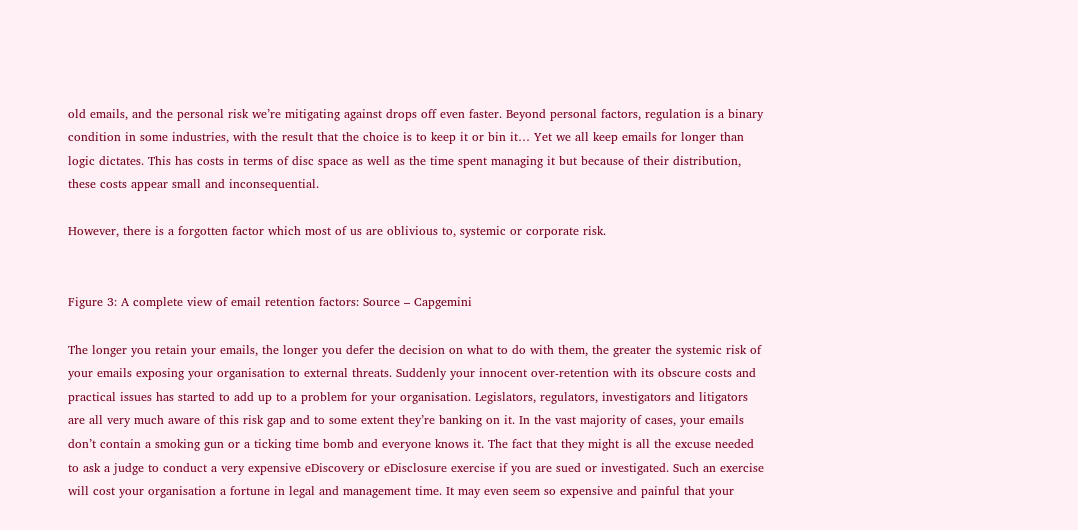old emails, and the personal risk we’re mitigating against drops off even faster. Beyond personal factors, regulation is a binary condition in some industries, with the result that the choice is to keep it or bin it… Yet we all keep emails for longer than logic dictates. This has costs in terms of disc space as well as the time spent managing it but because of their distribution, these costs appear small and inconsequential.

However, there is a forgotten factor which most of us are oblivious to, systemic or corporate risk.


Figure 3: A complete view of email retention factors: Source – Capgemini

The longer you retain your emails, the longer you defer the decision on what to do with them, the greater the systemic risk of your emails exposing your organisation to external threats. Suddenly your innocent over-retention with its obscure costs and practical issues has started to add up to a problem for your organisation. Legislators, regulators, investigators and litigators are all very much aware of this risk gap and to some extent they’re banking on it. In the vast majority of cases, your emails don’t contain a smoking gun or a ticking time bomb and everyone knows it. The fact that they might is all the excuse needed to ask a judge to conduct a very expensive eDiscovery or eDisclosure exercise if you are sued or investigated. Such an exercise will cost your organisation a fortune in legal and management time. It may even seem so expensive and painful that your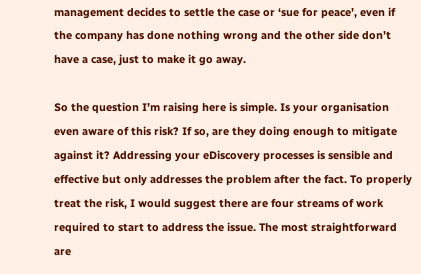management decides to settle the case or ‘sue for peace’, even if the company has done nothing wrong and the other side don’t have a case, just to make it go away.

So the question I’m raising here is simple. Is your organisation even aware of this risk? If so, are they doing enough to mitigate against it? Addressing your eDiscovery processes is sensible and effective but only addresses the problem after the fact. To properly treat the risk, I would suggest there are four streams of work required to start to address the issue. The most straightforward are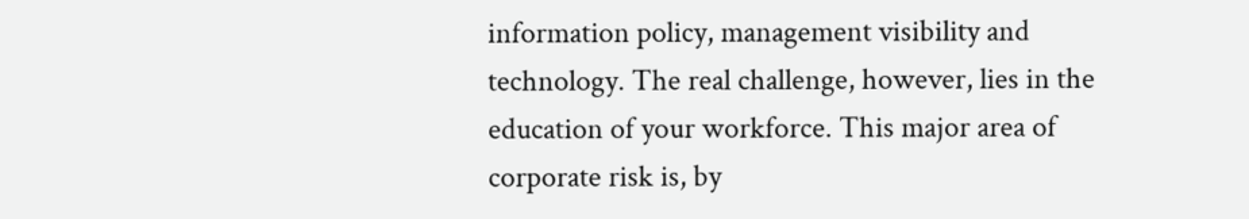information policy, management visibility and technology. The real challenge, however, lies in the education of your workforce. This major area of corporate risk is, by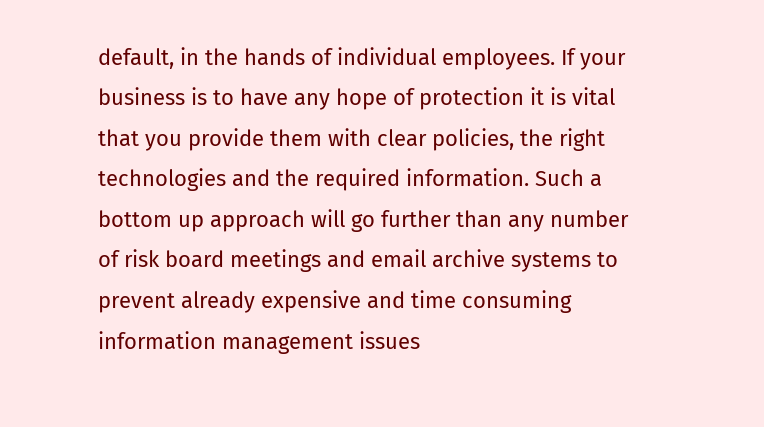default, in the hands of individual employees. If your business is to have any hope of protection it is vital that you provide them with clear policies, the right technologies and the required information. Such a bottom up approach will go further than any number of risk board meetings and email archive systems to prevent already expensive and time consuming information management issues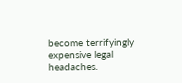become terrifyingly expensive legal headaches.